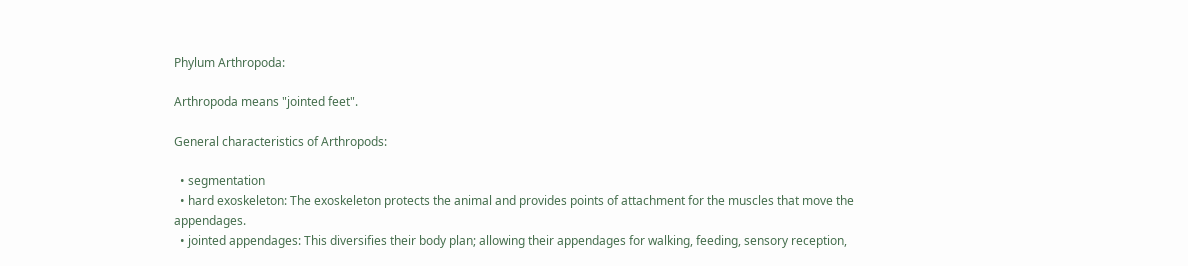Phylum Arthropoda:

Arthropoda means "jointed feet".

General characteristics of Arthropods:

  • segmentation
  • hard exoskeleton: The exoskeleton protects the animal and provides points of attachment for the muscles that move the appendages.
  • jointed appendages: This diversifies their body plan; allowing their appendages for walking, feeding, sensory reception,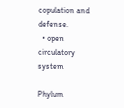copulation and defense.
  • open circulatory system

Phylum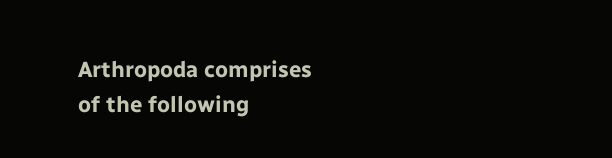Arthropoda comprises of the following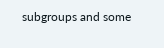subgroups and some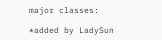major classes:

*added by LadySun